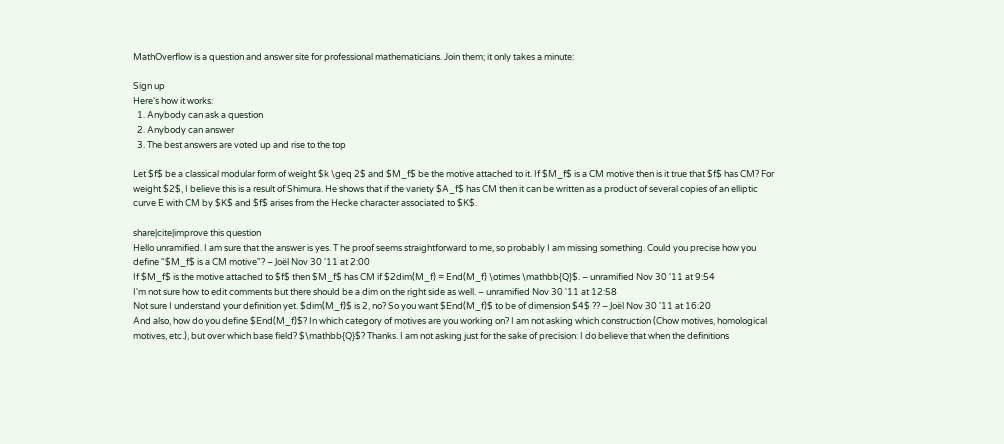MathOverflow is a question and answer site for professional mathematicians. Join them; it only takes a minute:

Sign up
Here's how it works:
  1. Anybody can ask a question
  2. Anybody can answer
  3. The best answers are voted up and rise to the top

Let $f$ be a classical modular form of weight $k \geq 2$ and $M_f$ be the motive attached to it. If $M_f$ is a CM motive then is it true that $f$ has CM? For weight $2$, I believe this is a result of Shimura. He shows that if the variety $A_f$ has CM then it can be written as a product of several copies of an elliptic curve E with CM by $K$ and $f$ arises from the Hecke character associated to $K$.

share|cite|improve this question
Hello unramified. I am sure that the answer is yes. T he proof seems straightforward to me, so probably I am missing something. Could you precise how you define "$M_f$ is a CM motive"? – Joël Nov 30 '11 at 2:00
If $M_f$ is the motive attached to $f$ then $M_f$ has CM if $2dim(M_f) = End(M_f) \otimes \mathbb{Q}$. – unramified Nov 30 '11 at 9:54
I'm not sure how to edit comments but there should be a dim on the right side as well. – unramified Nov 30 '11 at 12:58
Not sure I understand your definition yet. $dim(M_f)$ is 2, no? So you want $End(M_f)$ to be of dimension $4$ ?? – Joël Nov 30 '11 at 16:20
And also, how do you define $End(M_f)$? In which category of motives are you working on? I am not asking which construction (Chow motives, homological motives, etc.), but over which base field? $\mathbb{Q}$? Thanks. I am not asking just for the sake of precision: I do believe that when the definitions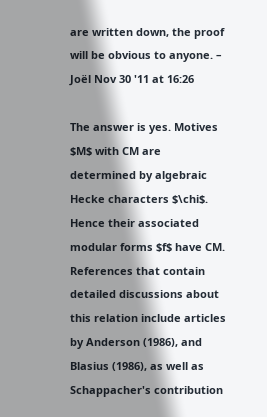are written down, the proof will be obvious to anyone. – Joël Nov 30 '11 at 16:26

The answer is yes. Motives $M$ with CM are determined by algebraic Hecke characters $\chi$. Hence their associated modular forms $f$ have CM. References that contain detailed discussions about this relation include articles by Anderson (1986), and Blasius (1986), as well as Schappacher's contribution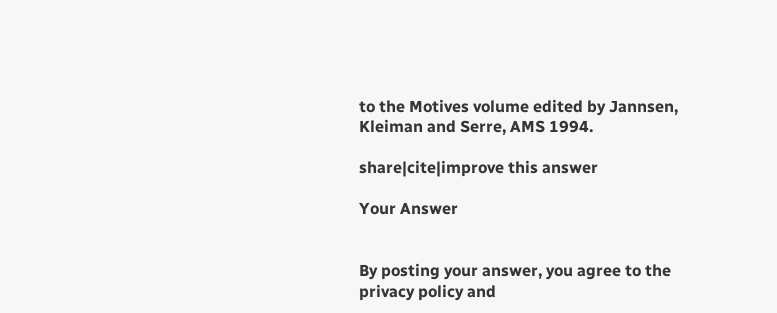to the Motives volume edited by Jannsen, Kleiman and Serre, AMS 1994.

share|cite|improve this answer

Your Answer


By posting your answer, you agree to the privacy policy and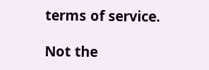terms of service.

Not the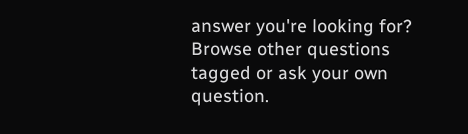answer you're looking for? Browse other questions tagged or ask your own question.